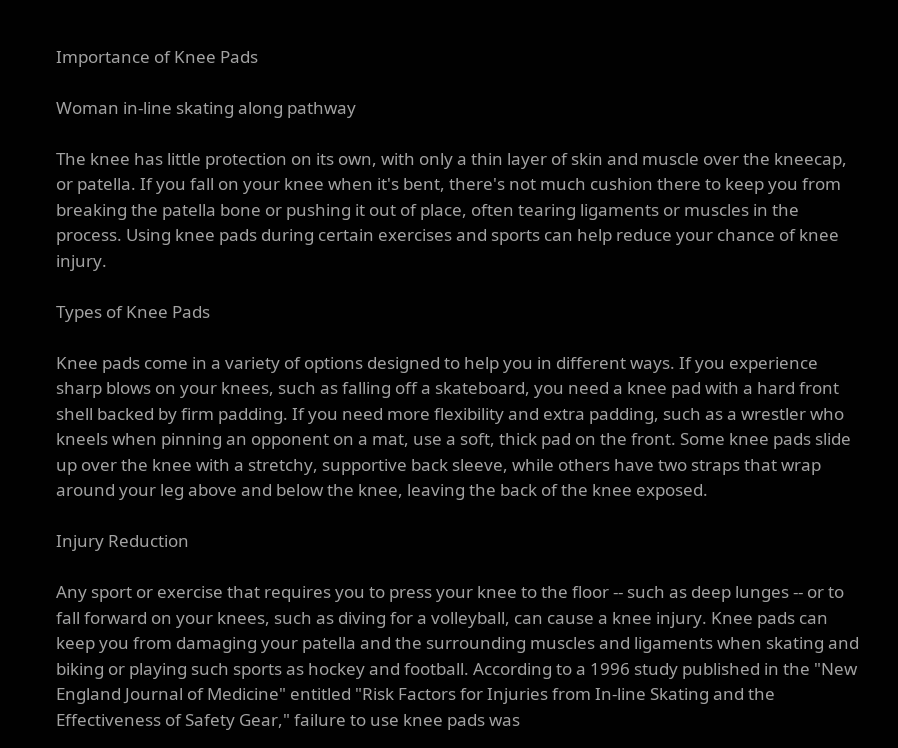Importance of Knee Pads

Woman in-line skating along pathway

The knee has little protection on its own, with only a thin layer of skin and muscle over the kneecap, or patella. If you fall on your knee when it's bent, there's not much cushion there to keep you from breaking the patella bone or pushing it out of place, often tearing ligaments or muscles in the process. Using knee pads during certain exercises and sports can help reduce your chance of knee injury.

Types of Knee Pads

Knee pads come in a variety of options designed to help you in different ways. If you experience sharp blows on your knees, such as falling off a skateboard, you need a knee pad with a hard front shell backed by firm padding. If you need more flexibility and extra padding, such as a wrestler who kneels when pinning an opponent on a mat, use a soft, thick pad on the front. Some knee pads slide up over the knee with a stretchy, supportive back sleeve, while others have two straps that wrap around your leg above and below the knee, leaving the back of the knee exposed.

Injury Reduction

Any sport or exercise that requires you to press your knee to the floor -- such as deep lunges -- or to fall forward on your knees, such as diving for a volleyball, can cause a knee injury. Knee pads can keep you from damaging your patella and the surrounding muscles and ligaments when skating and biking or playing such sports as hockey and football. According to a 1996 study published in the "New England Journal of Medicine" entitled "Risk Factors for Injuries from In-line Skating and the Effectiveness of Safety Gear," failure to use knee pads was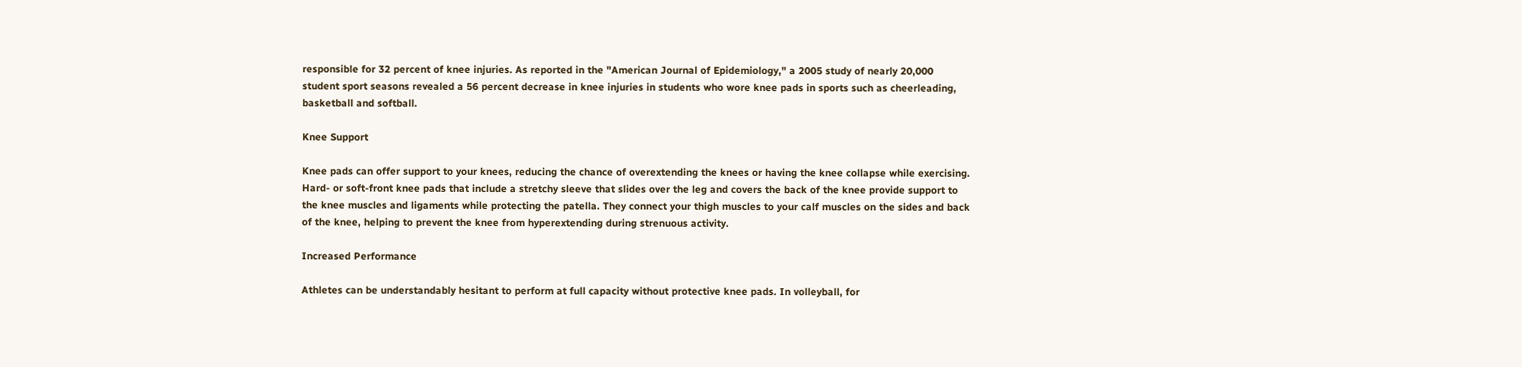responsible for 32 percent of knee injuries. As reported in the "American Journal of Epidemiology," a 2005 study of nearly 20,000 student sport seasons revealed a 56 percent decrease in knee injuries in students who wore knee pads in sports such as cheerleading, basketball and softball.

Knee Support

Knee pads can offer support to your knees, reducing the chance of overextending the knees or having the knee collapse while exercising. Hard- or soft-front knee pads that include a stretchy sleeve that slides over the leg and covers the back of the knee provide support to the knee muscles and ligaments while protecting the patella. They connect your thigh muscles to your calf muscles on the sides and back of the knee, helping to prevent the knee from hyperextending during strenuous activity.

Increased Performance

Athletes can be understandably hesitant to perform at full capacity without protective knee pads. In volleyball, for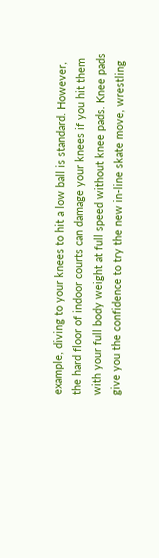example, diving to your knees to hit a low ball is standard. However, the hard floor of indoor courts can damage your knees if you hit them with your full body weight at full speed without knee pads. Knee pads give you the confidence to try the new in-line skate move, wrestling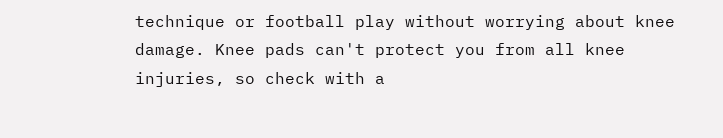technique or football play without worrying about knee damage. Knee pads can't protect you from all knee injuries, so check with a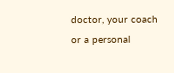doctor, your coach or a personal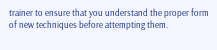trainer to ensure that you understand the proper form of new techniques before attempting them.